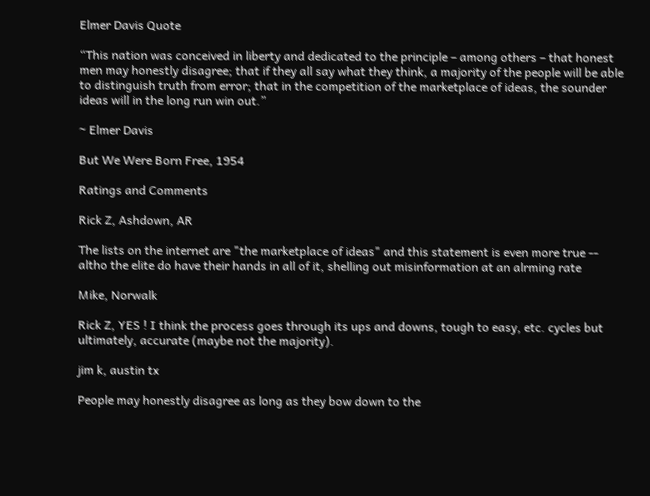Elmer Davis Quote

“This nation was conceived in liberty and dedicated to the principle – among others – that honest men may honestly disagree; that if they all say what they think, a majority of the people will be able to distinguish truth from error; that in the competition of the marketplace of ideas, the sounder ideas will in the long run win out.”

~ Elmer Davis

But We Were Born Free, 1954

Ratings and Comments

Rick Z, Ashdown, AR

The lists on the internet are "the marketplace of ideas" and this statement is even more true -- altho the elite do have their hands in all of it, shelling out misinformation at an alrming rate

Mike, Norwalk

Rick Z, YES ! I think the process goes through its ups and downs, tough to easy, etc. cycles but ultimately, accurate (maybe not the majority).

jim k, austin tx

People may honestly disagree as long as they bow down to the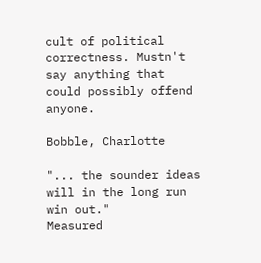cult of political correctness. Mustn't say anything that could possibly offend anyone.

Bobble, Charlotte

"... the sounder ideas will in the long run win out."
Measured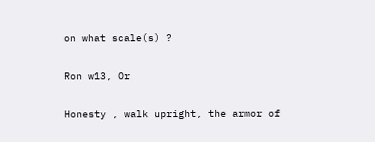on what scale(s) ?

Ron w13, Or

Honesty , walk upright, the armor of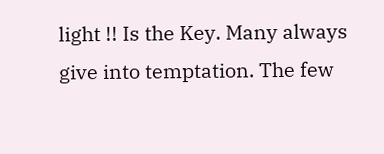light !! Is the Key. Many always give into temptation. The few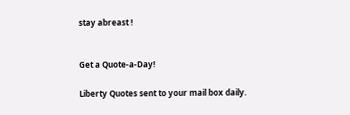stay abreast !


Get a Quote-a-Day!

Liberty Quotes sent to your mail box daily.